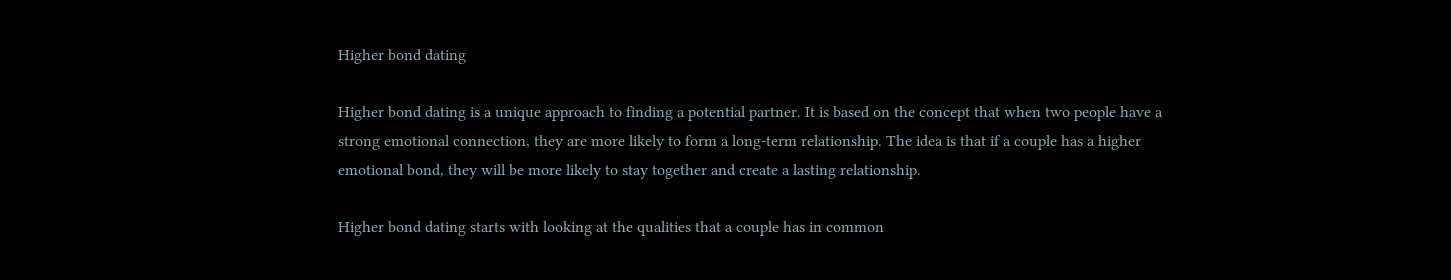Higher bond dating

Higher bond dating is a unique approach to finding a potential partner. It is based on the concept that when two people have a strong emotional connection, they are more likely to form a long-term relationship. The idea is that if a couple has a higher emotional bond, they will be more likely to stay together and create a lasting relationship.

Higher bond dating starts with looking at the qualities that a couple has in common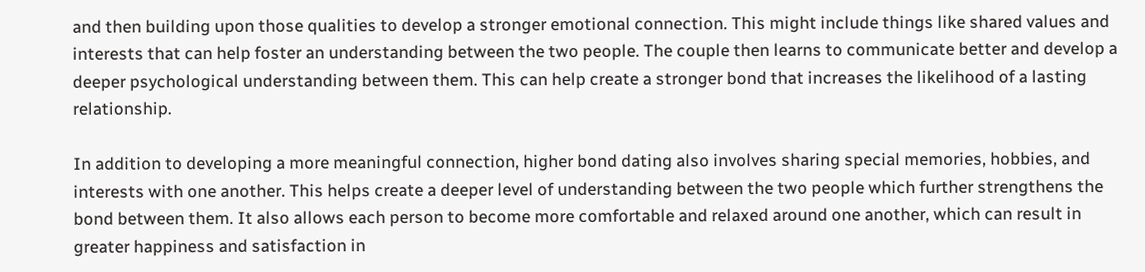and then building upon those qualities to develop a stronger emotional connection. This might include things like shared values and interests that can help foster an understanding between the two people. The couple then learns to communicate better and develop a deeper psychological understanding between them. This can help create a stronger bond that increases the likelihood of a lasting relationship.

In addition to developing a more meaningful connection, higher bond dating also involves sharing special memories, hobbies, and interests with one another. This helps create a deeper level of understanding between the two people which further strengthens the bond between them. It also allows each person to become more comfortable and relaxed around one another, which can result in greater happiness and satisfaction in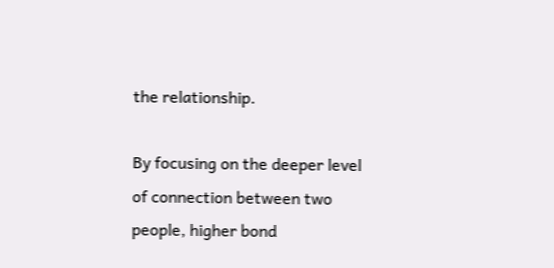the relationship.

By focusing on the deeper level of connection between two people, higher bond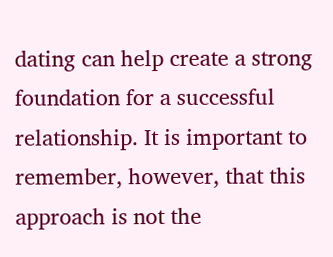dating can help create a strong foundation for a successful relationship. It is important to remember, however, that this approach is not the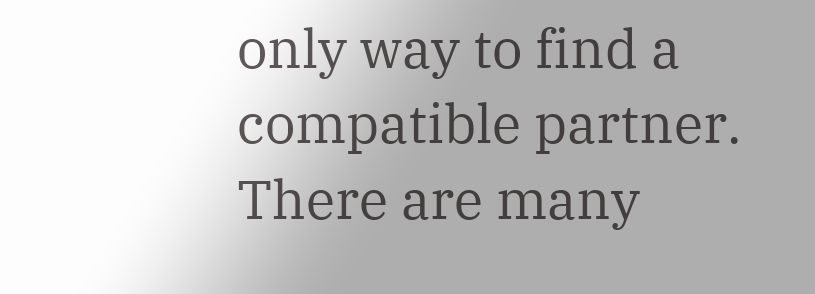only way to find a compatible partner. There are many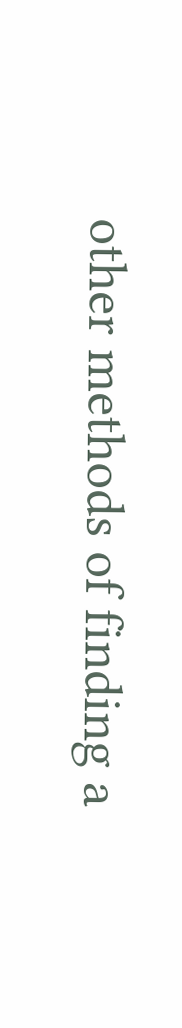other methods of finding a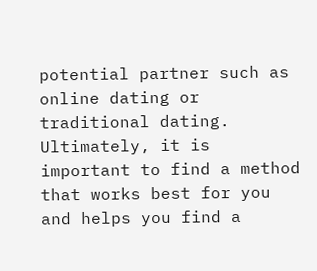potential partner such as online dating or traditional dating. Ultimately, it is important to find a method that works best for you and helps you find a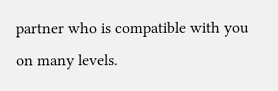partner who is compatible with you on many levels.